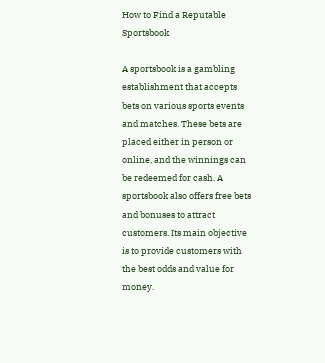How to Find a Reputable Sportsbook

A sportsbook is a gambling establishment that accepts bets on various sports events and matches. These bets are placed either in person or online, and the winnings can be redeemed for cash. A sportsbook also offers free bets and bonuses to attract customers. Its main objective is to provide customers with the best odds and value for money.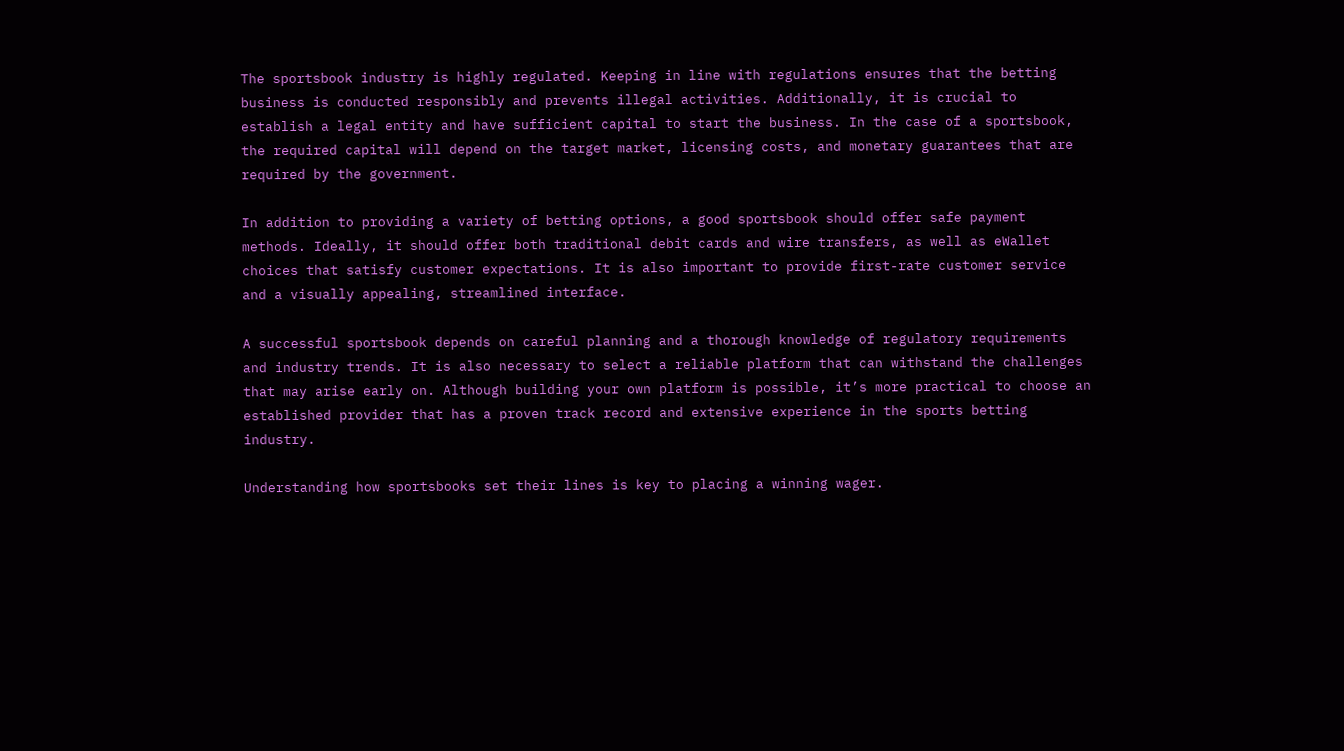The sportsbook industry is highly regulated. Keeping in line with regulations ensures that the betting business is conducted responsibly and prevents illegal activities. Additionally, it is crucial to establish a legal entity and have sufficient capital to start the business. In the case of a sportsbook, the required capital will depend on the target market, licensing costs, and monetary guarantees that are required by the government.

In addition to providing a variety of betting options, a good sportsbook should offer safe payment methods. Ideally, it should offer both traditional debit cards and wire transfers, as well as eWallet choices that satisfy customer expectations. It is also important to provide first-rate customer service and a visually appealing, streamlined interface.

A successful sportsbook depends on careful planning and a thorough knowledge of regulatory requirements and industry trends. It is also necessary to select a reliable platform that can withstand the challenges that may arise early on. Although building your own platform is possible, it’s more practical to choose an established provider that has a proven track record and extensive experience in the sports betting industry.

Understanding how sportsbooks set their lines is key to placing a winning wager.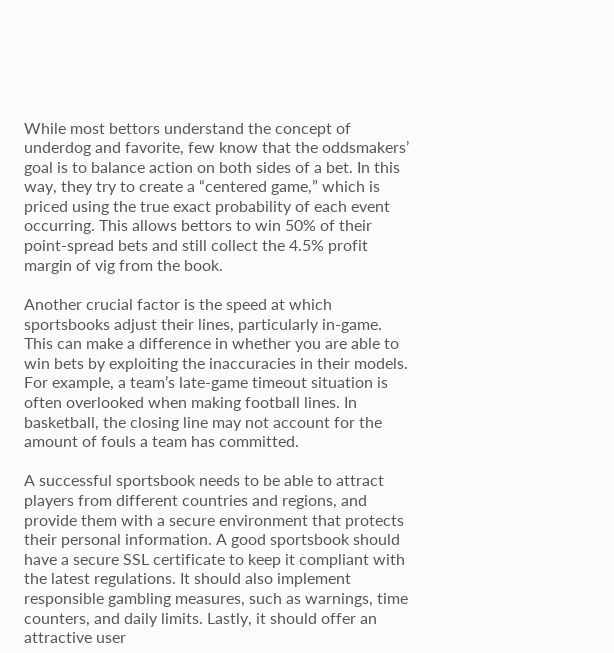While most bettors understand the concept of underdog and favorite, few know that the oddsmakers’ goal is to balance action on both sides of a bet. In this way, they try to create a “centered game,” which is priced using the true exact probability of each event occurring. This allows bettors to win 50% of their point-spread bets and still collect the 4.5% profit margin of vig from the book.

Another crucial factor is the speed at which sportsbooks adjust their lines, particularly in-game. This can make a difference in whether you are able to win bets by exploiting the inaccuracies in their models. For example, a team’s late-game timeout situation is often overlooked when making football lines. In basketball, the closing line may not account for the amount of fouls a team has committed.

A successful sportsbook needs to be able to attract players from different countries and regions, and provide them with a secure environment that protects their personal information. A good sportsbook should have a secure SSL certificate to keep it compliant with the latest regulations. It should also implement responsible gambling measures, such as warnings, time counters, and daily limits. Lastly, it should offer an attractive user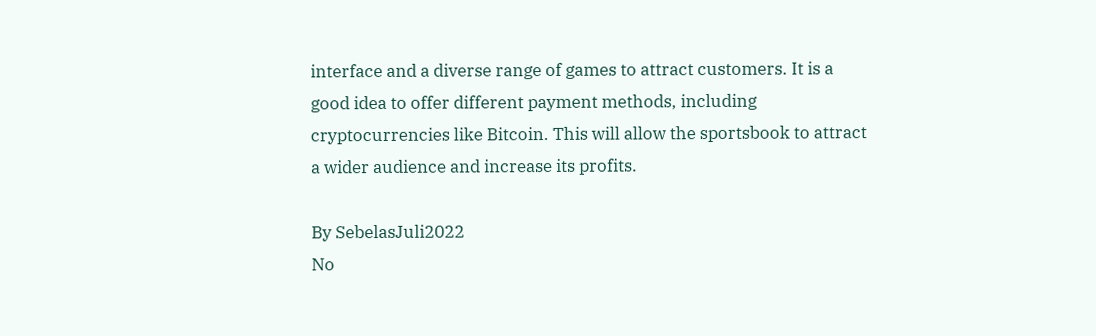interface and a diverse range of games to attract customers. It is a good idea to offer different payment methods, including cryptocurrencies like Bitcoin. This will allow the sportsbook to attract a wider audience and increase its profits.

By SebelasJuli2022
No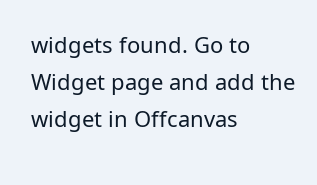widgets found. Go to Widget page and add the widget in Offcanvas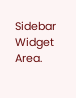Sidebar Widget Area.